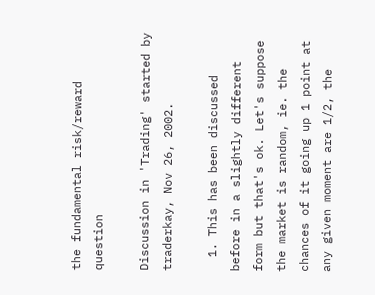the fundamental risk/reward question

Discussion in 'Trading' started by traderkay, Nov 26, 2002.

  1. This has been discussed before in a slightly different form but that's ok. Let's suppose the market is random, ie. the chances of it going up 1 point at any given moment are 1/2, the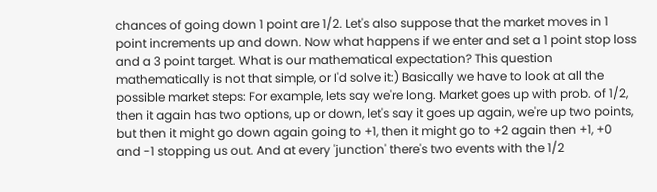chances of going down 1 point are 1/2. Let's also suppose that the market moves in 1 point increments up and down. Now what happens if we enter and set a 1 point stop loss and a 3 point target. What is our mathematical expectation? This question mathematically is not that simple, or I'd solve it:) Basically we have to look at all the possible market steps: For example, lets say we're long. Market goes up with prob. of 1/2, then it again has two options, up or down, let's say it goes up again, we're up two points, but then it might go down again going to +1, then it might go to +2 again then +1, +0 and -1 stopping us out. And at every 'junction' there's two events with the 1/2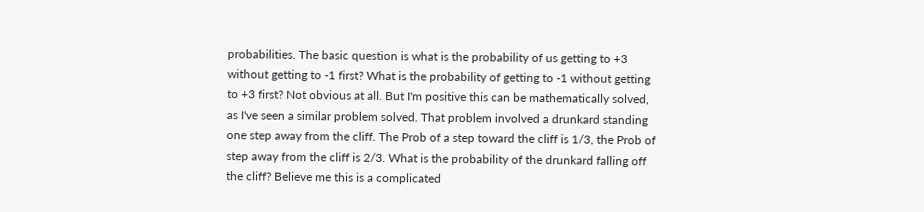probabilities. The basic question is what is the probability of us getting to +3 without getting to -1 first? What is the probability of getting to -1 without getting to +3 first? Not obvious at all. But I'm positive this can be mathematically solved, as I've seen a similar problem solved. That problem involved a drunkard standing one step away from the cliff. The Prob of a step toward the cliff is 1/3, the Prob of step away from the cliff is 2/3. What is the probability of the drunkard falling off the cliff? Believe me this is a complicated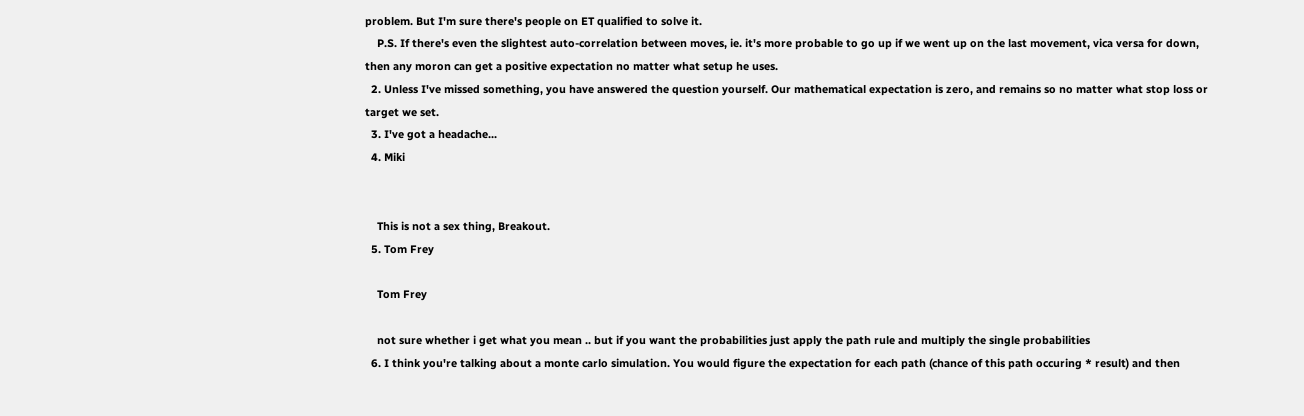problem. But I'm sure there's people on ET qualified to solve it.
    P.S. If there's even the slightest auto-correlation between moves, ie. it's more probable to go up if we went up on the last movement, vica versa for down, then any moron can get a positive expectation no matter what setup he uses.
  2. Unless I've missed something, you have answered the question yourself. Our mathematical expectation is zero, and remains so no matter what stop loss or target we set.
  3. I've got a headache...
  4. Miki


    This is not a sex thing, Breakout.
  5. Tom Frey

    Tom Frey

    not sure whether i get what you mean .. but if you want the probabilities just apply the path rule and multiply the single probabilities
  6. I think you're talking about a monte carlo simulation. You would figure the expectation for each path (chance of this path occuring * result) and then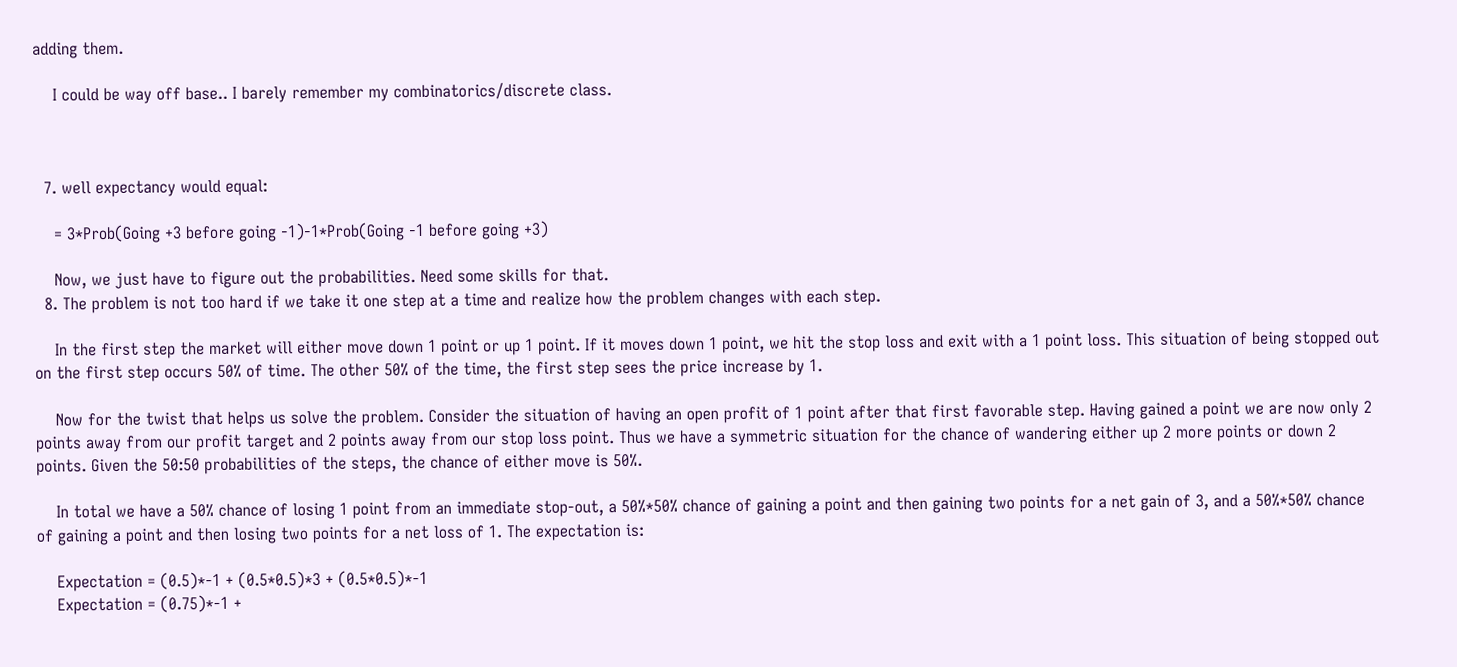adding them.

    I could be way off base.. I barely remember my combinatorics/discrete class.



  7. well expectancy would equal:

    = 3*Prob(Going +3 before going -1)-1*Prob(Going -1 before going +3)

    Now, we just have to figure out the probabilities. Need some skills for that.
  8. The problem is not too hard if we take it one step at a time and realize how the problem changes with each step.

    In the first step the market will either move down 1 point or up 1 point. If it moves down 1 point, we hit the stop loss and exit with a 1 point loss. This situation of being stopped out on the first step occurs 50% of time. The other 50% of the time, the first step sees the price increase by 1.

    Now for the twist that helps us solve the problem. Consider the situation of having an open profit of 1 point after that first favorable step. Having gained a point we are now only 2 points away from our profit target and 2 points away from our stop loss point. Thus we have a symmetric situation for the chance of wandering either up 2 more points or down 2 points. Given the 50:50 probabilities of the steps, the chance of either move is 50%.

    In total we have a 50% chance of losing 1 point from an immediate stop-out, a 50%*50% chance of gaining a point and then gaining two points for a net gain of 3, and a 50%*50% chance of gaining a point and then losing two points for a net loss of 1. The expectation is:

    Expectation = (0.5)*-1 + (0.5*0.5)*3 + (0.5*0.5)*-1
    Expectation = (0.75)*-1 +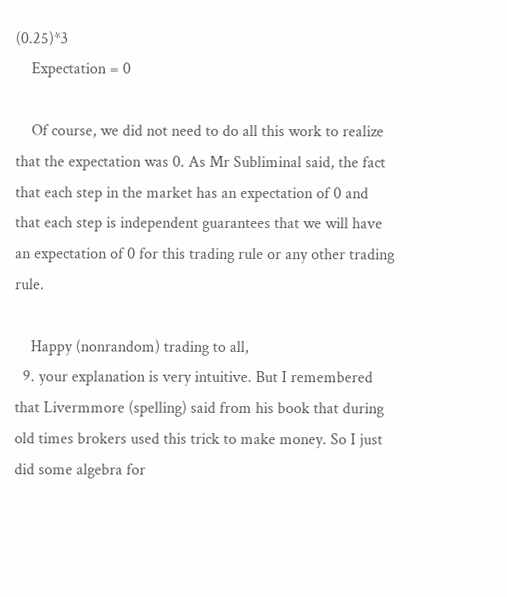(0.25)*3
    Expectation = 0

    Of course, we did not need to do all this work to realize that the expectation was 0. As Mr Subliminal said, the fact that each step in the market has an expectation of 0 and that each step is independent guarantees that we will have an expectation of 0 for this trading rule or any other trading rule.

    Happy (nonrandom) trading to all,
  9. your explanation is very intuitive. But I remembered that Livermmore (spelling) said from his book that during old times brokers used this trick to make money. So I just did some algebra for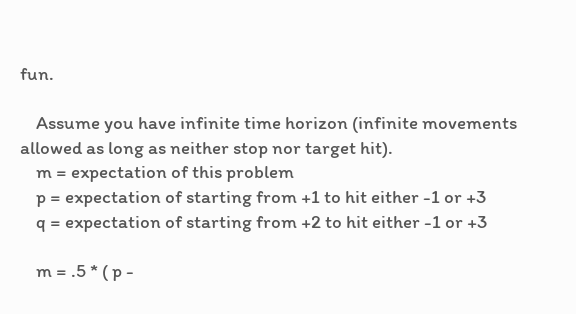fun.

    Assume you have infinite time horizon (infinite movements allowed as long as neither stop nor target hit).
    m = expectation of this problem
    p = expectation of starting from +1 to hit either -1 or +3
    q = expectation of starting from +2 to hit either -1 or +3

    m = .5 * ( p -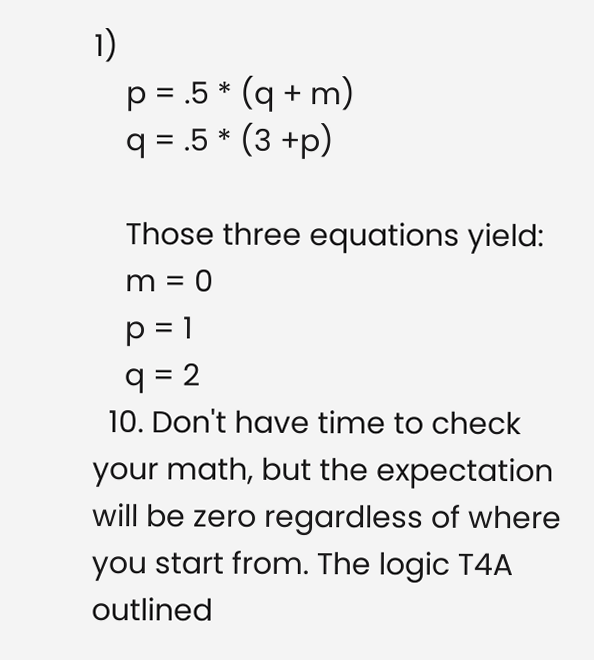1)
    p = .5 * (q + m)
    q = .5 * (3 +p)

    Those three equations yield:
    m = 0
    p = 1
    q = 2
  10. Don't have time to check your math, but the expectation will be zero regardless of where you start from. The logic T4A outlined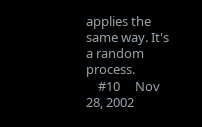applies the same way. It's a random process.
    #10     Nov 28, 2002